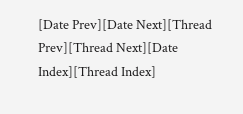[Date Prev][Date Next][Thread Prev][Thread Next][Date Index][Thread Index]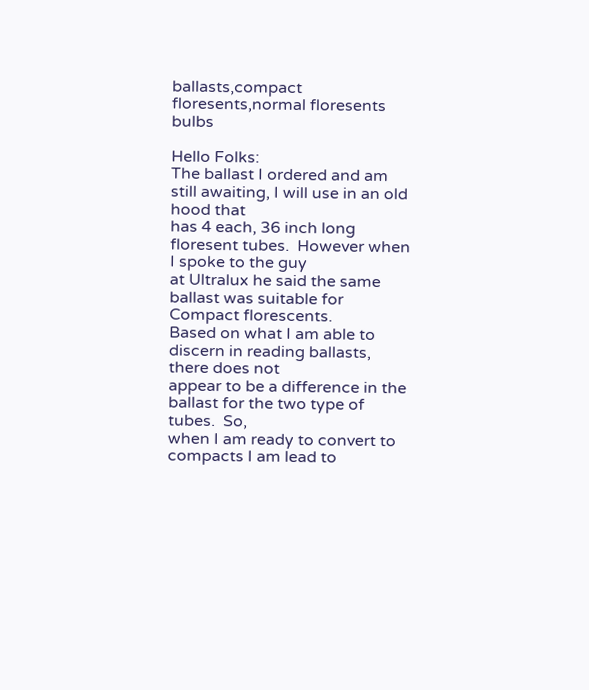ballasts,compact floresents,normal floresents bulbs

Hello Folks:
The ballast I ordered and am still awaiting, I will use in an old hood that
has 4 each, 36 inch long floresent tubes.  However when I spoke to the guy
at Ultralux he said the same ballast was suitable for Compact florescents.
Based on what I am able to discern in reading ballasts, there does not
appear to be a difference in the ballast for the two type of tubes.  So,
when I am ready to convert to compacts I am lead to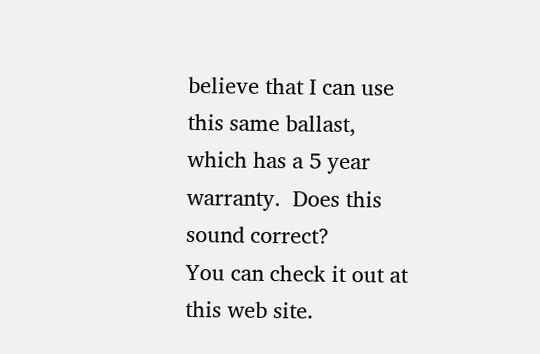believe that I can use
this same ballast, which has a 5 year warranty.  Does this sound correct?
You can check it out at this web site.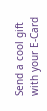Send a cool gift with your E-Card